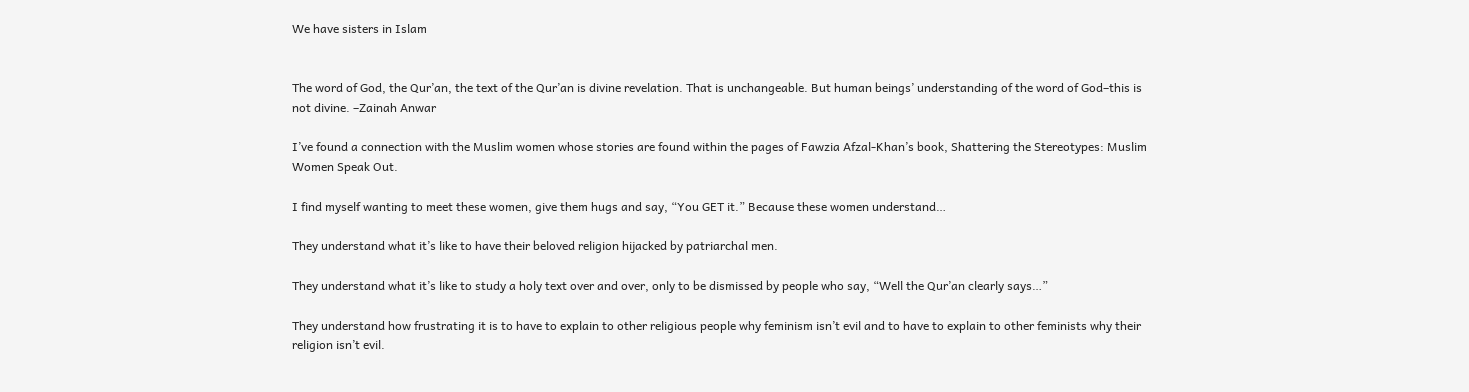We have sisters in Islam


The word of God, the Qur’an, the text of the Qur’an is divine revelation. That is unchangeable. But human beings’ understanding of the word of God–this is not divine. –Zainah Anwar

I’ve found a connection with the Muslim women whose stories are found within the pages of Fawzia Afzal-Khan’s book, Shattering the Stereotypes: Muslim Women Speak Out.

I find myself wanting to meet these women, give them hugs and say, “You GET it.” Because these women understand…

They understand what it’s like to have their beloved religion hijacked by patriarchal men.

They understand what it’s like to study a holy text over and over, only to be dismissed by people who say, “Well the Qur’an clearly says…”

They understand how frustrating it is to have to explain to other religious people why feminism isn’t evil and to have to explain to other feminists why their religion isn’t evil.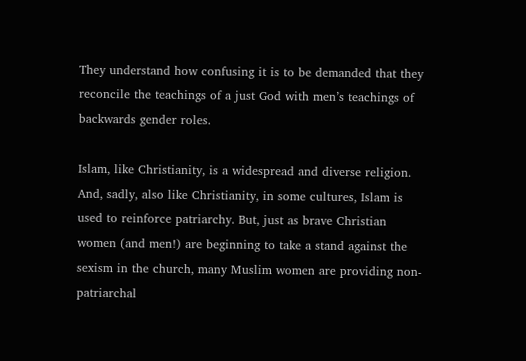They understand how confusing it is to be demanded that they reconcile the teachings of a just God with men’s teachings of backwards gender roles.

Islam, like Christianity, is a widespread and diverse religion. And, sadly, also like Christianity, in some cultures, Islam is used to reinforce patriarchy. But, just as brave Christian women (and men!) are beginning to take a stand against the sexism in the church, many Muslim women are providing non-patriarchal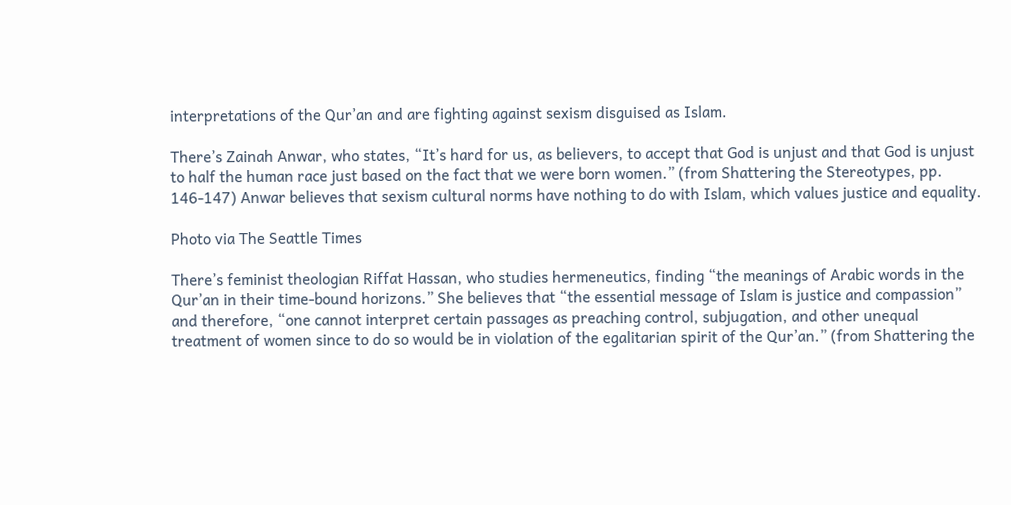interpretations of the Qur’an and are fighting against sexism disguised as Islam.

There’s Zainah Anwar, who states, “It’s hard for us, as believers, to accept that God is unjust and that God is unjust to half the human race just based on the fact that we were born women.” (from Shattering the Stereotypes, pp. 146-147) Anwar believes that sexism cultural norms have nothing to do with Islam, which values justice and equality.

Photo via The Seattle Times

There’s feminist theologian Riffat Hassan, who studies hermeneutics, finding “the meanings of Arabic words in the Qur’an in their time-bound horizons.” She believes that “the essential message of Islam is justice and compassion” and therefore, “one cannot interpret certain passages as preaching control, subjugation, and other unequal treatment of women since to do so would be in violation of the egalitarian spirit of the Qur’an.” (from Shattering the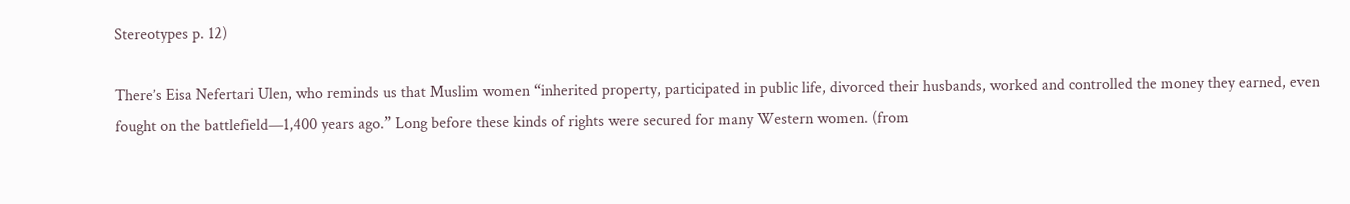Stereotypes p. 12)

There’s Eisa Nefertari Ulen, who reminds us that Muslim women “inherited property, participated in public life, divorced their husbands, worked and controlled the money they earned, even fought on the battlefield—1,400 years ago.” Long before these kinds of rights were secured for many Western women. (from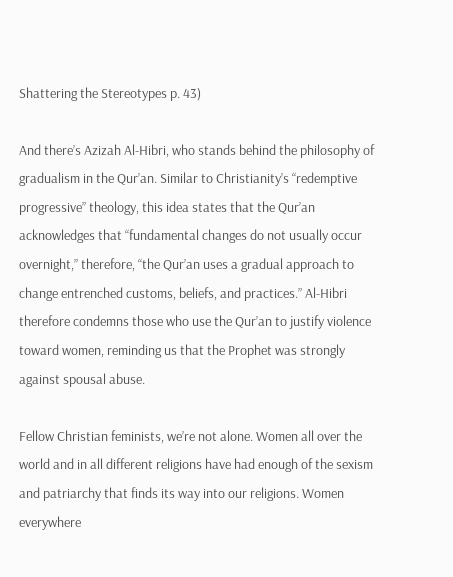Shattering the Stereotypes p. 43)

And there’s Azizah Al-Hibri, who stands behind the philosophy of gradualism in the Qur’an. Similar to Christianity’s “redemptive progressive” theology, this idea states that the Qur’an acknowledges that “fundamental changes do not usually occur overnight,” therefore, “the Qur’an uses a gradual approach to change entrenched customs, beliefs, and practices.” Al-Hibri therefore condemns those who use the Qur’an to justify violence toward women, reminding us that the Prophet was strongly against spousal abuse.

Fellow Christian feminists, we’re not alone. Women all over the world and in all different religions have had enough of the sexism and patriarchy that finds its way into our religions. Women everywhere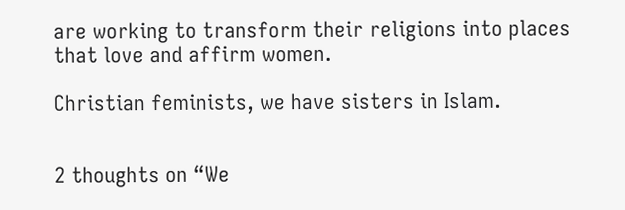are working to transform their religions into places that love and affirm women.

Christian feminists, we have sisters in Islam.


2 thoughts on “We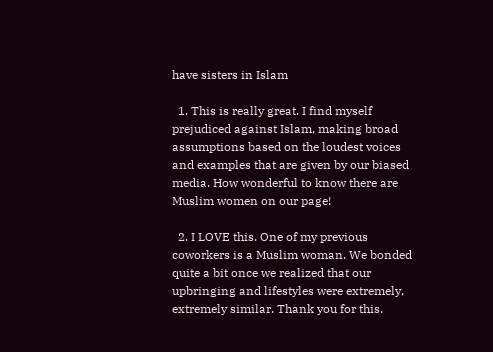have sisters in Islam

  1. This is really great. I find myself prejudiced against Islam, making broad assumptions based on the loudest voices and examples that are given by our biased media. How wonderful to know there are Muslim women on our page!

  2. I LOVE this. One of my previous coworkers is a Muslim woman. We bonded quite a bit once we realized that our upbringing and lifestyles were extremely, extremely similar. Thank you for this.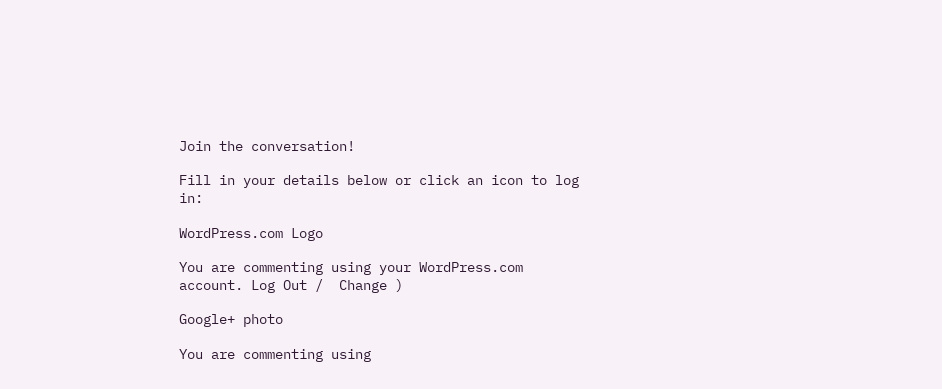Join the conversation!

Fill in your details below or click an icon to log in:

WordPress.com Logo

You are commenting using your WordPress.com account. Log Out /  Change )

Google+ photo

You are commenting using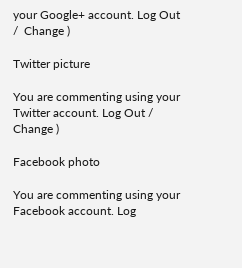your Google+ account. Log Out /  Change )

Twitter picture

You are commenting using your Twitter account. Log Out /  Change )

Facebook photo

You are commenting using your Facebook account. Log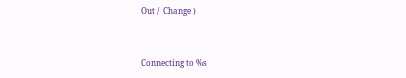Out /  Change )


Connecting to %s